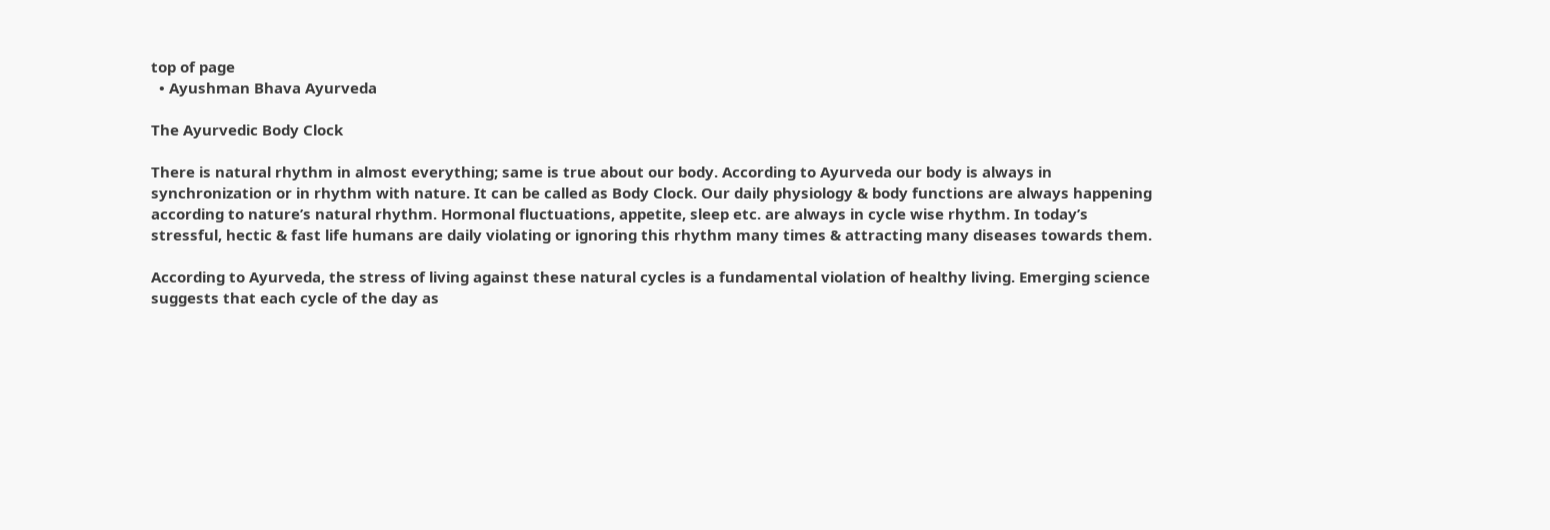top of page
  • Ayushman Bhava Ayurveda

The Ayurvedic Body Clock

There is natural rhythm in almost everything; same is true about our body. According to Ayurveda our body is always in synchronization or in rhythm with nature. It can be called as Body Clock. Our daily physiology & body functions are always happening according to nature’s natural rhythm. Hormonal fluctuations, appetite, sleep etc. are always in cycle wise rhythm. In today’s stressful, hectic & fast life humans are daily violating or ignoring this rhythm many times & attracting many diseases towards them.

According to Ayurveda, the stress of living against these natural cycles is a fundamental violation of healthy living. Emerging science suggests that each cycle of the day as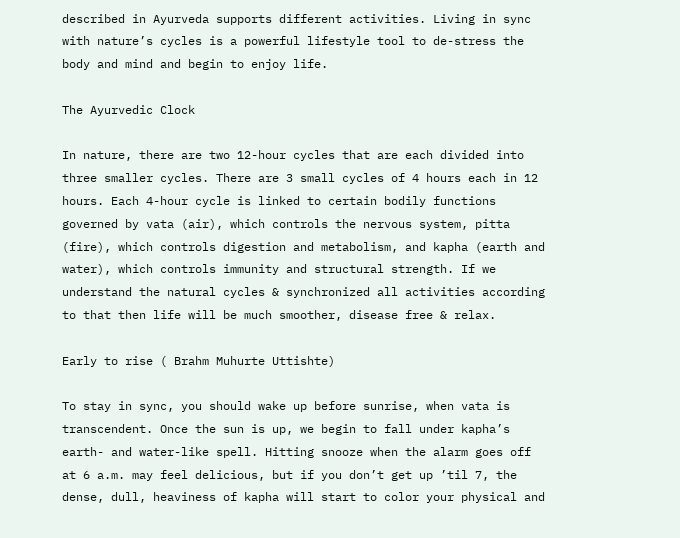described in Ayurveda supports different activities. Living in sync with nature’s cycles is a powerful lifestyle tool to de-stress the body and mind and begin to enjoy life.

The Ayurvedic Clock

In nature, there are two 12-hour cycles that are each divided into three smaller cycles. There are 3 small cycles of 4 hours each in 12 hours. Each 4-hour cycle is linked to certain bodily functions governed by vata (air), which controls the nervous system, pitta (fire), which controls digestion and metabolism, and kapha (earth and water), which controls immunity and structural strength. If we understand the natural cycles & synchronized all activities according to that then life will be much smoother, disease free & relax.

Early to rise ( Brahm Muhurte Uttishte)

To stay in sync, you should wake up before sunrise, when vata is transcendent. Once the sun is up, we begin to fall under kapha’s earth- and water-like spell. Hitting snooze when the alarm goes off at 6 a.m. may feel delicious, but if you don’t get up ’til 7, the dense, dull, heaviness of kapha will start to color your physical and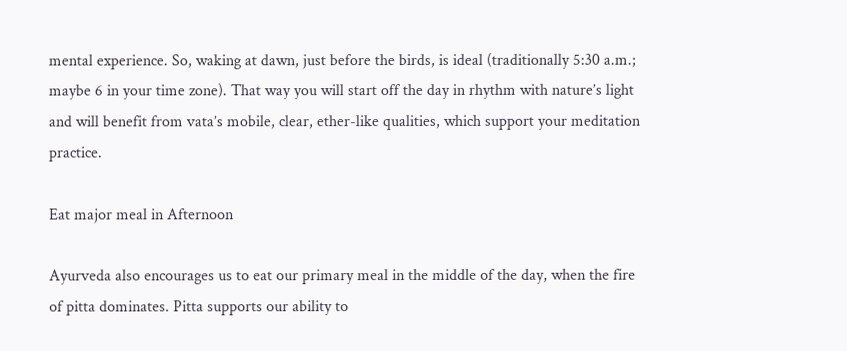mental experience. So, waking at dawn, just before the birds, is ideal (traditionally 5:30 a.m.; maybe 6 in your time zone). That way you will start off the day in rhythm with nature’s light and will benefit from vata’s mobile, clear, ether-like qualities, which support your meditation practice.

Eat major meal in Afternoon

Ayurveda also encourages us to eat our primary meal in the middle of the day, when the fire of pitta dominates. Pitta supports our ability to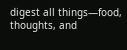digest all things—food, thoughts, and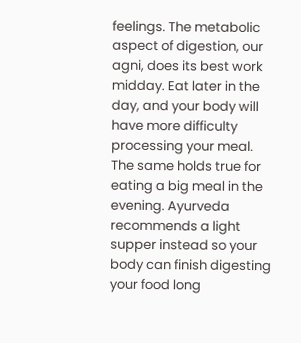feelings. The metabolic aspect of digestion, our agni, does its best work midday. Eat later in the day, and your body will have more difficulty processing your meal. The same holds true for eating a big meal in the evening. Ayurveda recommends a light supper instead so your body can finish digesting your food long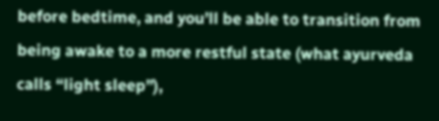before bedtime, and you’ll be able to transition from being awake to a more restful state (what ayurveda calls “light sleep”),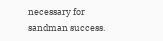necessary for sandman success.